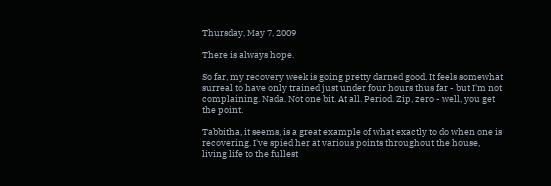Thursday, May 7, 2009

There is always hope.

So far, my recovery week is going pretty darned good. It feels somewhat surreal to have only trained just under four hours thus far - but I'm not complaining. Nada. Not one bit. At all. Period. Zip, zero - well, you get the point.

Tabbitha, it seems, is a great example of what exactly to do when one is recovering. I've spied her at various points throughout the house, living life to the fullest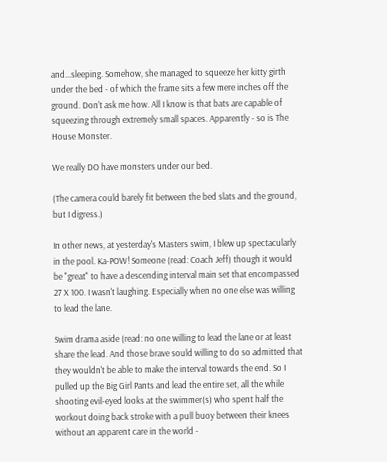and...sleeping. Somehow, she managed to squeeze her kitty girth under the bed - of which the frame sits a few mere inches off the ground. Don't ask me how. All I know is that bats are capable of squeezing through extremely small spaces. Apparently - so is The House Monster.

We really DO have monsters under our bed.

(The camera could barely fit between the bed slats and the ground, but I digress.)

In other news, at yesterday's Masters swim, I blew up spectacularly in the pool. Ka-POW! Someone (read: Coach Jeff) though it would be "great" to have a descending interval main set that encompassed 27 X 100. I wasn't laughing. Especially when no one else was willing to lead the lane.

Swim drama aside (read: no one willing to lead the lane or at least share the lead. And those brave sould willing to do so admitted that they wouldn't be able to make the interval towards the end. So I pulled up the Big Girl Pants and lead the entire set, all the while shooting evil-eyed looks at the swimmer(s) who spent half the workout doing back stroke with a pull buoy between their knees without an apparent care in the world -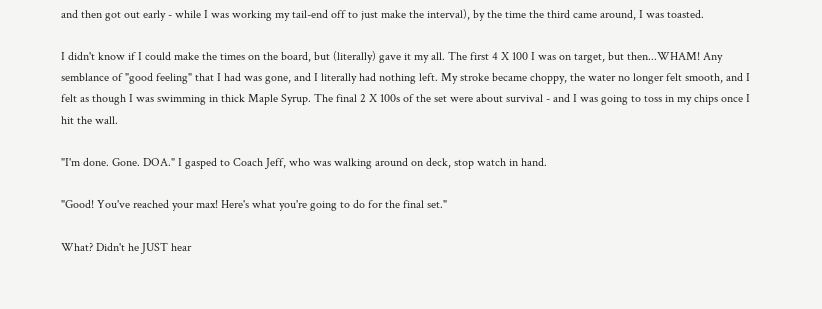and then got out early - while I was working my tail-end off to just make the interval), by the time the third came around, I was toasted.

I didn't know if I could make the times on the board, but (literally) gave it my all. The first 4 X 100 I was on target, but then...WHAM! Any semblance of "good feeling" that I had was gone, and I literally had nothing left. My stroke became choppy, the water no longer felt smooth, and I felt as though I was swimming in thick Maple Syrup. The final 2 X 100s of the set were about survival - and I was going to toss in my chips once I hit the wall.

"I'm done. Gone. DOA." I gasped to Coach Jeff, who was walking around on deck, stop watch in hand.

"Good! You've reached your max! Here's what you're going to do for the final set."

What? Didn't he JUST hear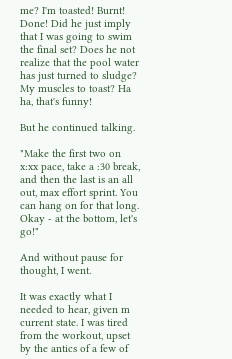me? I'm toasted! Burnt! Done! Did he just imply that I was going to swim the final set? Does he not realize that the pool water has just turned to sludge? My muscles to toast? Ha ha, that's funny!

But he continued talking.

"Make the first two on x:xx pace, take a :30 break, and then the last is an all out, max effort sprint. You can hang on for that long. Okay - at the bottom, let's go!"

And without pause for thought, I went.

It was exactly what I needed to hear, given m current state. I was tired from the workout, upset by the antics of a few of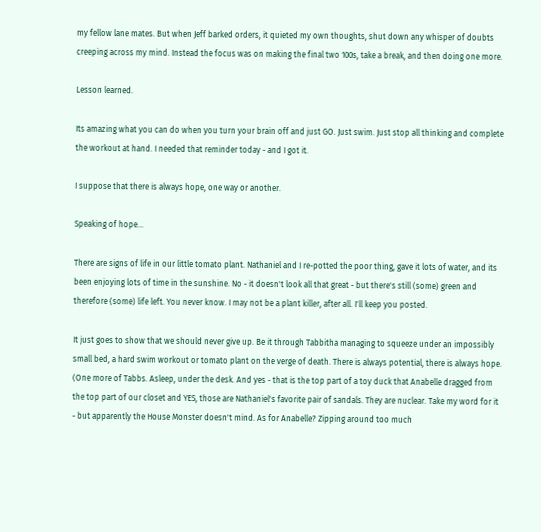my fellow lane mates. But when Jeff barked orders, it quieted my own thoughts, shut down any whisper of doubts creeping across my mind. Instead the focus was on making the final two 100s, take a break, and then doing one more.

Lesson learned.

Its amazing what you can do when you turn your brain off and just GO. Just swim. Just stop all thinking and complete the workout at hand. I needed that reminder today - and I got it.

I suppose that there is always hope, one way or another.

Speaking of hope...

There are signs of life in our little tomato plant. Nathaniel and I re-potted the poor thing, gave it lots of water, and its been enjoying lots of time in the sunshine. No - it doesn't look all that great - but there's still (some) green and therefore (some) life left. You never know. I may not be a plant killer, after all. I'll keep you posted.

It just goes to show that we should never give up. Be it through Tabbitha managing to squeeze under an impossibly small bed, a hard swim workout or tomato plant on the verge of death. There is always potential, there is always hope.
(One more of Tabbs. Asleep, under the desk. And yes - that is the top part of a toy duck that Anabelle dragged from the top part of our closet and YES, those are Nathaniel's favorite pair of sandals. They are nuclear. Take my word for it - but apparently the House Monster doesn't mind. As for Anabelle? Zipping around too much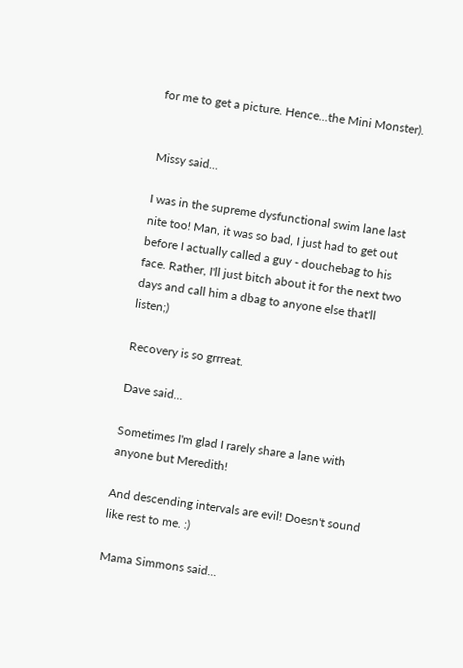for me to get a picture. Hence...the Mini Monster).


Missy said...

I was in the supreme dysfunctional swim lane last nite too! Man, it was so bad, I just had to get out before I actually called a guy - douchebag to his face. Rather, I'll just bitch about it for the next two days and call him a dbag to anyone else that'll listen;)

Recovery is so grrreat.

Dave said...

Sometimes I'm glad I rarely share a lane with anyone but Meredith!

And descending intervals are evil! Doesn't sound like rest to me. :)

Mama Simmons said...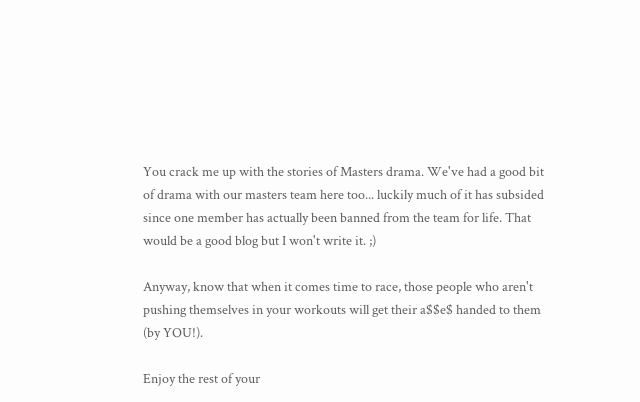You crack me up with the stories of Masters drama. We've had a good bit of drama with our masters team here too... luckily much of it has subsided since one member has actually been banned from the team for life. That would be a good blog but I won't write it. ;)

Anyway, know that when it comes time to race, those people who aren't pushing themselves in your workouts will get their a$$e$ handed to them (by YOU!).

Enjoy the rest of your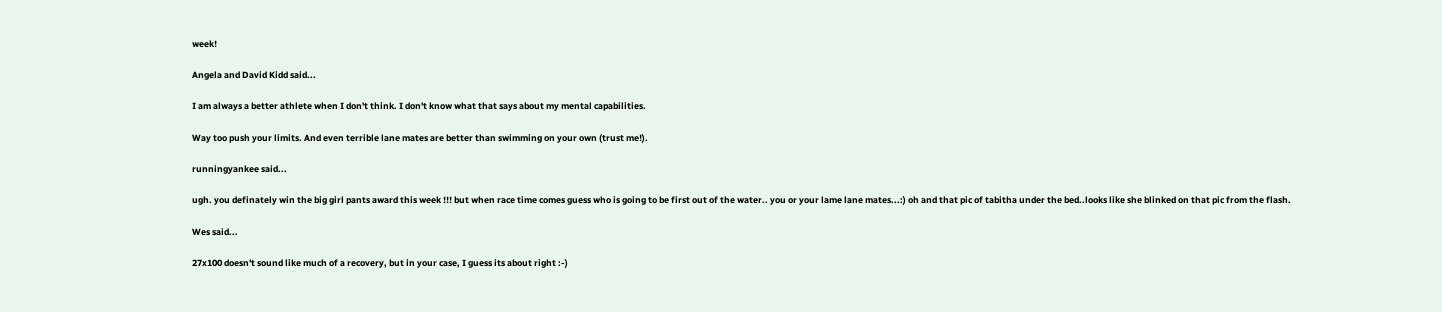week!

Angela and David Kidd said...

I am always a better athlete when I don't think. I don't know what that says about my mental capabilities.

Way too push your limits. And even terrible lane mates are better than swimming on your own (trust me!).

runningyankee said...

ugh. you definately win the big girl pants award this week !!! but when race time comes guess who is going to be first out of the water.. you or your lame lane mates...:) oh and that pic of tabitha under the bed..looks like she blinked on that pic from the flash.

Wes said...

27x100 doesn't sound like much of a recovery, but in your case, I guess its about right :-)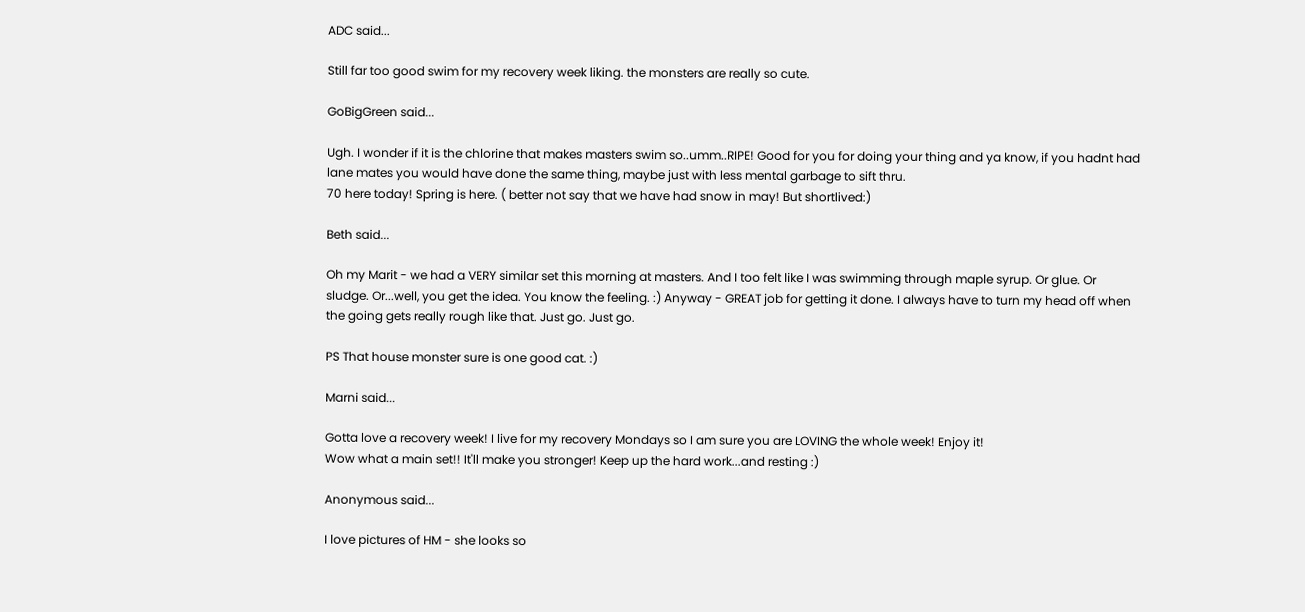ADC said...

Still far too good swim for my recovery week liking. the monsters are really so cute.

GoBigGreen said...

Ugh. I wonder if it is the chlorine that makes masters swim so..umm..RIPE! Good for you for doing your thing and ya know, if you hadnt had lane mates you would have done the same thing, maybe just with less mental garbage to sift thru.
70 here today! Spring is here. ( better not say that we have had snow in may! But shortlived:)

Beth said...

Oh my Marit - we had a VERY similar set this morning at masters. And I too felt like I was swimming through maple syrup. Or glue. Or sludge. Or...well, you get the idea. You know the feeling. :) Anyway - GREAT job for getting it done. I always have to turn my head off when the going gets really rough like that. Just go. Just go.

PS That house monster sure is one good cat. :)

Marni said...

Gotta love a recovery week! I live for my recovery Mondays so I am sure you are LOVING the whole week! Enjoy it!
Wow what a main set!! It'll make you stronger! Keep up the hard work...and resting :)

Anonymous said...

I love pictures of HM - she looks so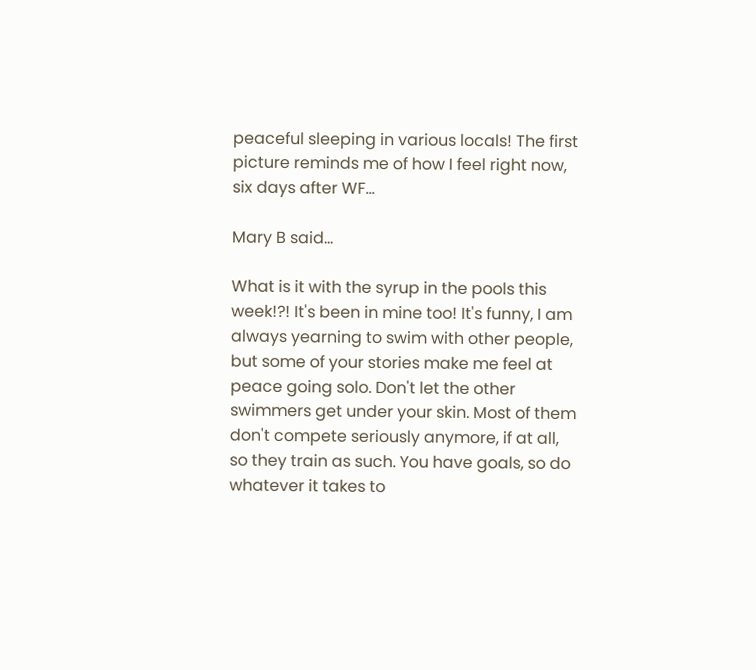peaceful sleeping in various locals! The first picture reminds me of how I feel right now, six days after WF...

Mary B said...

What is it with the syrup in the pools this week!?! It's been in mine too! It's funny, I am always yearning to swim with other people, but some of your stories make me feel at peace going solo. Don't let the other swimmers get under your skin. Most of them don't compete seriously anymore, if at all, so they train as such. You have goals, so do whatever it takes to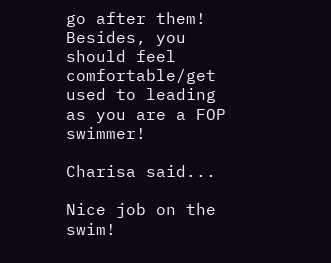go after them! Besides, you should feel comfortable/get used to leading as you are a FOP swimmer!

Charisa said...

Nice job on the swim!